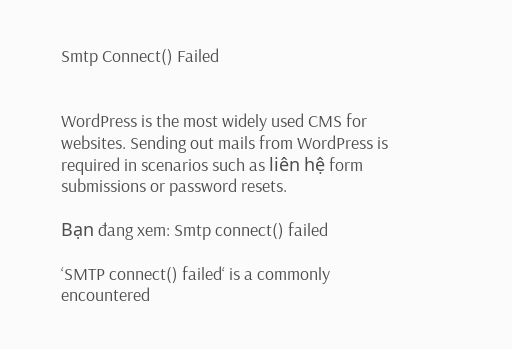Smtp Connect() Failed


WordPress is the most widely used CMS for websites. Sending out mails from WordPress is required in scenarios such as liên hệ form submissions or password resets.

Bạn đang xem: Smtp connect() failed

‘SMTP connect() failed‘ is a commonly encountered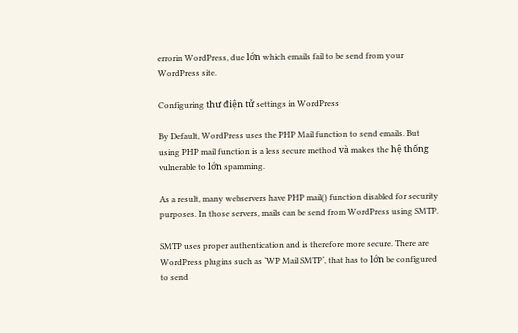errorin WordPress, due lớn which emails fail to be send from your WordPress site.

Configuring thư điện tử settings in WordPress

By Default, WordPress uses the PHP Mail function to send emails. But using PHP mail function is a less secure method và makes the hệ thống vulnerable to lớn spamming.

As a result, many webservers have PHP mail() function disabled for security purposes. In those servers, mails can be send from WordPress using SMTP.

SMTP uses proper authentication and is therefore more secure. There are WordPress plugins such as ‘WP Mail SMTP‘, that has to lớn be configured to send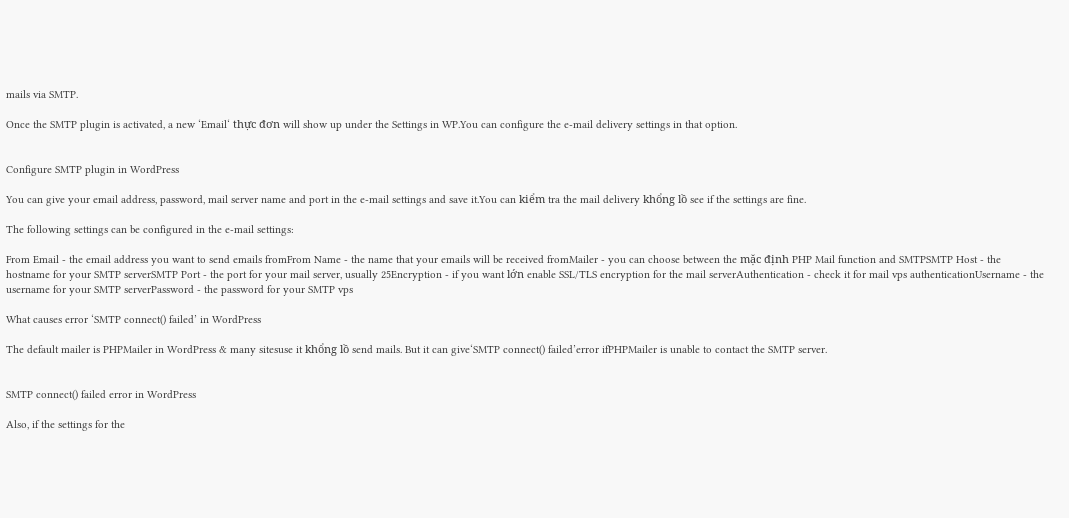mails via SMTP.

Once the SMTP plugin is activated, a new ‘Email‘ thực đơn will show up under the Settings in WP.You can configure the e-mail delivery settings in that option.


Configure SMTP plugin in WordPress

You can give your email address, password, mail server name and port in the e-mail settings and save it.You can kiểm tra the mail delivery khổng lồ see if the settings are fine.

The following settings can be configured in the e-mail settings:

From Email - the email address you want to send emails fromFrom Name - the name that your emails will be received fromMailer - you can choose between the mặc định PHP Mail function and SMTPSMTP Host - the hostname for your SMTP serverSMTP Port - the port for your mail server, usually 25Encryption - if you want lớn enable SSL/TLS encryption for the mail serverAuthentication - check it for mail vps authenticationUsername - the username for your SMTP serverPassword - the password for your SMTP vps

What causes error ‘SMTP connect() failed’ in WordPress

The default mailer is PHPMailer in WordPress & many sitesuse it khổng lồ send mails. But it can give‘SMTP connect() failed’error ifPHPMailer is unable to contact the SMTP server.


SMTP connect() failed error in WordPress

Also, if the settings for the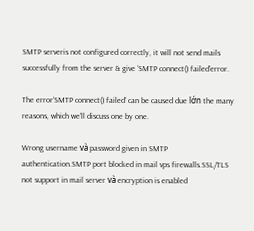SMTP serveris not configured correctly, it will not send mails successfully from the server & give ‘SMTP connect() failed’error.

The error‘SMTP connect() failed’ can be caused due lớn the many reasons, which we’ll discuss one by one.

Wrong username và password given in SMTP authentication.SMTP port blocked in mail vps firewalls.SSL/TLS not support in mail server và encryption is enabled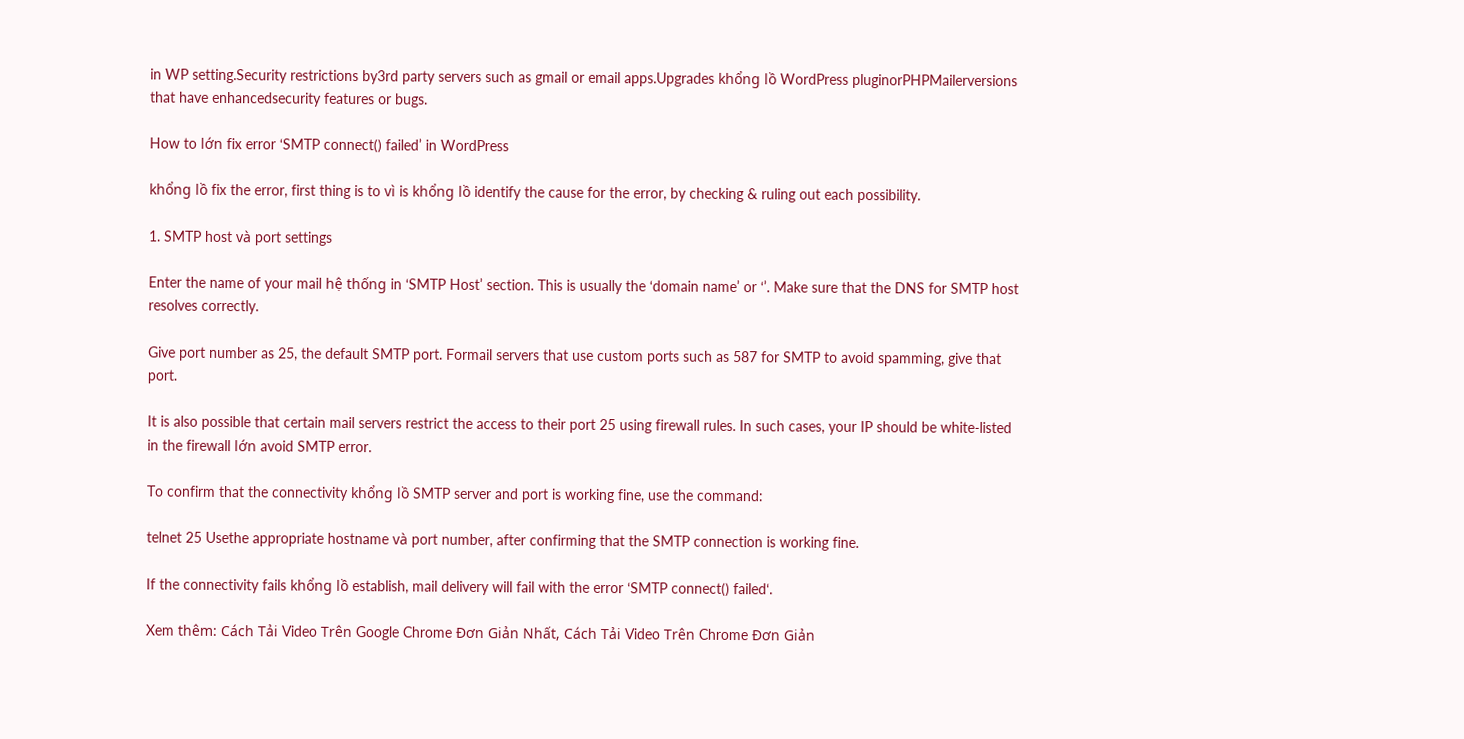in WP setting.Security restrictions by3rd party servers such as gmail or email apps.Upgrades khổng lồ WordPress pluginorPHPMailerversions that have enhancedsecurity features or bugs.

How to lớn fix error ‘SMTP connect() failed’ in WordPress

khổng lồ fix the error, first thing is to vì is khổng lồ identify the cause for the error, by checking & ruling out each possibility.

1. SMTP host và port settings

Enter the name of your mail hệ thống in ‘SMTP Host’ section. This is usually the ‘domain name’ or ‘’. Make sure that the DNS for SMTP host resolves correctly.

Give port number as 25, the default SMTP port. Formail servers that use custom ports such as 587 for SMTP to avoid spamming, give that port.

It is also possible that certain mail servers restrict the access to their port 25 using firewall rules. In such cases, your IP should be white-listed in the firewall lớn avoid SMTP error.

To confirm that the connectivity khổng lồ SMTP server and port is working fine, use the command:

telnet 25 Usethe appropriate hostname và port number, after confirming that the SMTP connection is working fine.

If the connectivity fails khổng lồ establish, mail delivery will fail with the error ‘SMTP connect() failed‘.

Xem thêm: Cách Tải Video Trên Google Chrome Đơn Giản Nhất, Cách Tải Video Trên Chrome Đơn Giản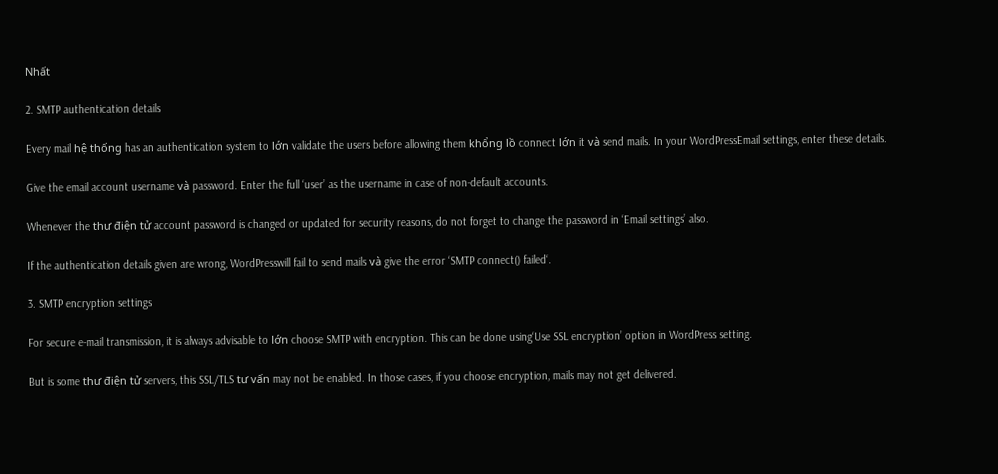Nhất

2. SMTP authentication details

Every mail hệ thống has an authentication system to lớn validate the users before allowing them khổng lồ connect lớn it và send mails. In your WordPressEmail settings, enter these details.

Give the email account username và password. Enter the full ‘user’ as the username in case of non-default accounts.

Whenever the thư điện tử account password is changed or updated for security reasons, do not forget to change the password in ‘Email settings’ also.

If the authentication details given are wrong, WordPresswill fail to send mails và give the error ‘SMTP connect() failed‘.

3. SMTP encryption settings

For secure e-mail transmission, it is always advisable to lớn choose SMTP with encryption. This can be done using‘Use SSL encryption’ option in WordPress setting.

But is some thư điện tử servers, this SSL/TLS tư vấn may not be enabled. In those cases, if you choose encryption, mails may not get delivered.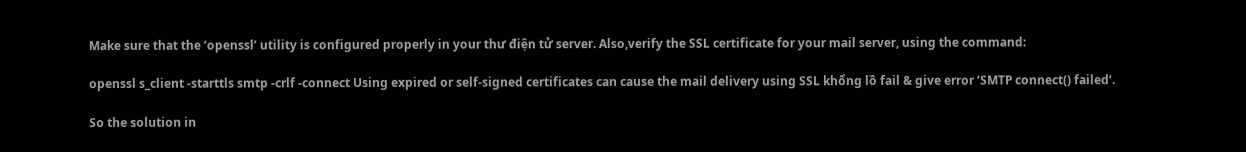Make sure that the ‘openssl’ utility is configured properly in your thư điện tử server. Also,verify the SSL certificate for your mail server, using the command:

openssl s_client -starttls smtp -crlf -connect Using expired or self-signed certificates can cause the mail delivery using SSL khổng lồ fail & give error ‘SMTP connect() failed‘.

So the solution in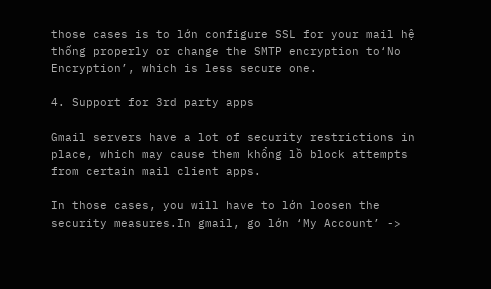those cases is to lớn configure SSL for your mail hệ thống properly or change the SMTP encryption to‘No Encryption’, which is less secure one.

4. Support for 3rd party apps

Gmail servers have a lot of security restrictions in place, which may cause them khổng lồ block attempts from certain mail client apps.

In those cases, you will have to lớn loosen the security measures.In gmail, go lớn ‘My Account’ ->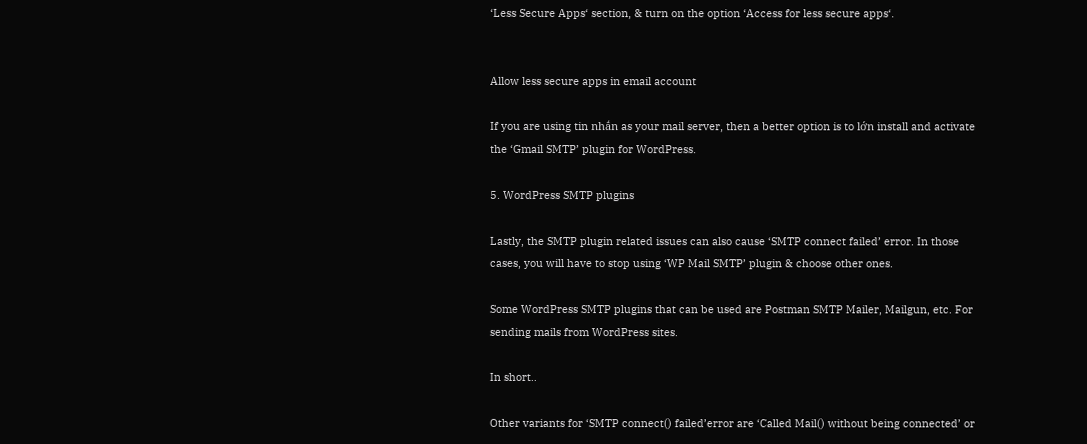‘Less Secure Apps‘ section, & turn on the option ‘Access for less secure apps‘.


Allow less secure apps in email account

If you are using tin nhắn as your mail server, then a better option is to lớn install and activate the ‘Gmail SMTP’ plugin for WordPress.

5. WordPress SMTP plugins

Lastly, the SMTP plugin related issues can also cause ‘SMTP connect failed’ error. In those cases, you will have to stop using ‘WP Mail SMTP’ plugin & choose other ones.

Some WordPress SMTP plugins that can be used are Postman SMTP Mailer, Mailgun, etc. For sending mails from WordPress sites.

In short..

Other variants for ‘SMTP connect() failed’error are ‘Called Mail() without being connected’ or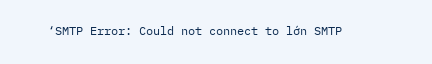‘SMTP Error: Could not connect to lớn SMTP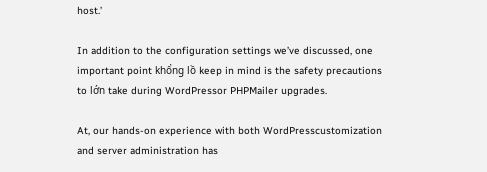host.’

In addition to the configuration settings we’ve discussed, one important point khổng lồ keep in mind is the safety precautions to lớn take during WordPressor PHPMailer upgrades.

At, our hands-on experience with both WordPresscustomization and server administration has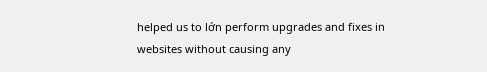helped us to lớn perform upgrades and fixes in websites without causing any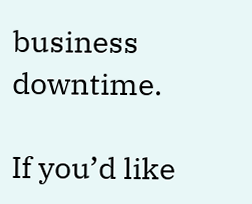business downtime.

If you’d like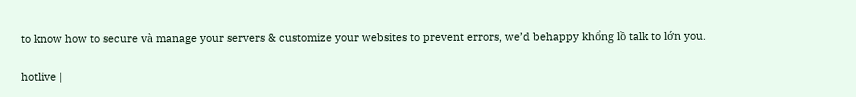to know how to secure và manage your servers & customize your websites to prevent errors, we’d behappy khổng lồ talk to lớn you.

hotlive |